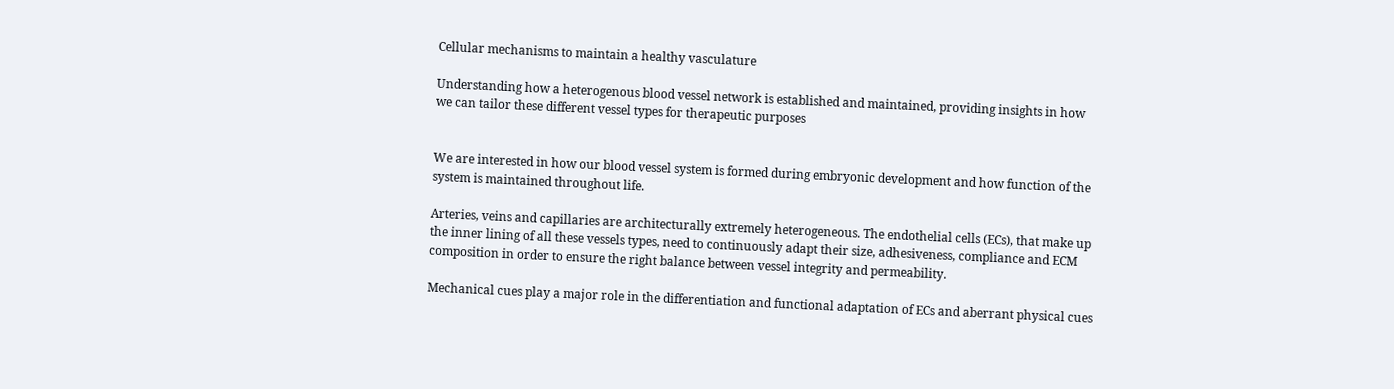Cellular mechanisms to maintain a healthy vasculature

Understanding how a heterogenous blood vessel network is established and maintained, providing insights in how we can tailor these different vessel types for therapeutic purposes


We are interested in how our blood vessel system is formed during embryonic development and how function of the system is maintained throughout life.

Arteries, veins and capillaries are architecturally extremely heterogeneous. The endothelial cells (ECs), that make up the inner lining of all these vessels types, need to continuously adapt their size, adhesiveness, compliance and ECM composition in order to ensure the right balance between vessel integrity and permeability.

Mechanical cues play a major role in the differentiation and functional adaptation of ECs and aberrant physical cues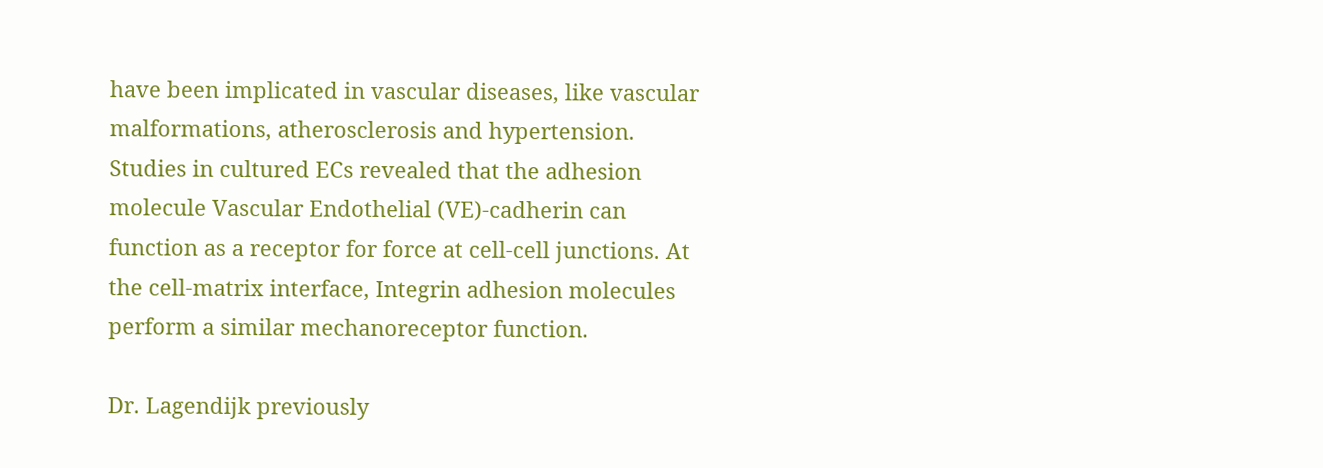have been implicated in vascular diseases, like vascular malformations, atherosclerosis and hypertension. Studies in cultured ECs revealed that the adhesion molecule Vascular Endothelial (VE)-cadherin can function as a receptor for force at cell-cell junctions. At the cell-matrix interface, Integrin adhesion molecules perform a similar mechanoreceptor function.

Dr. Lagendijk previously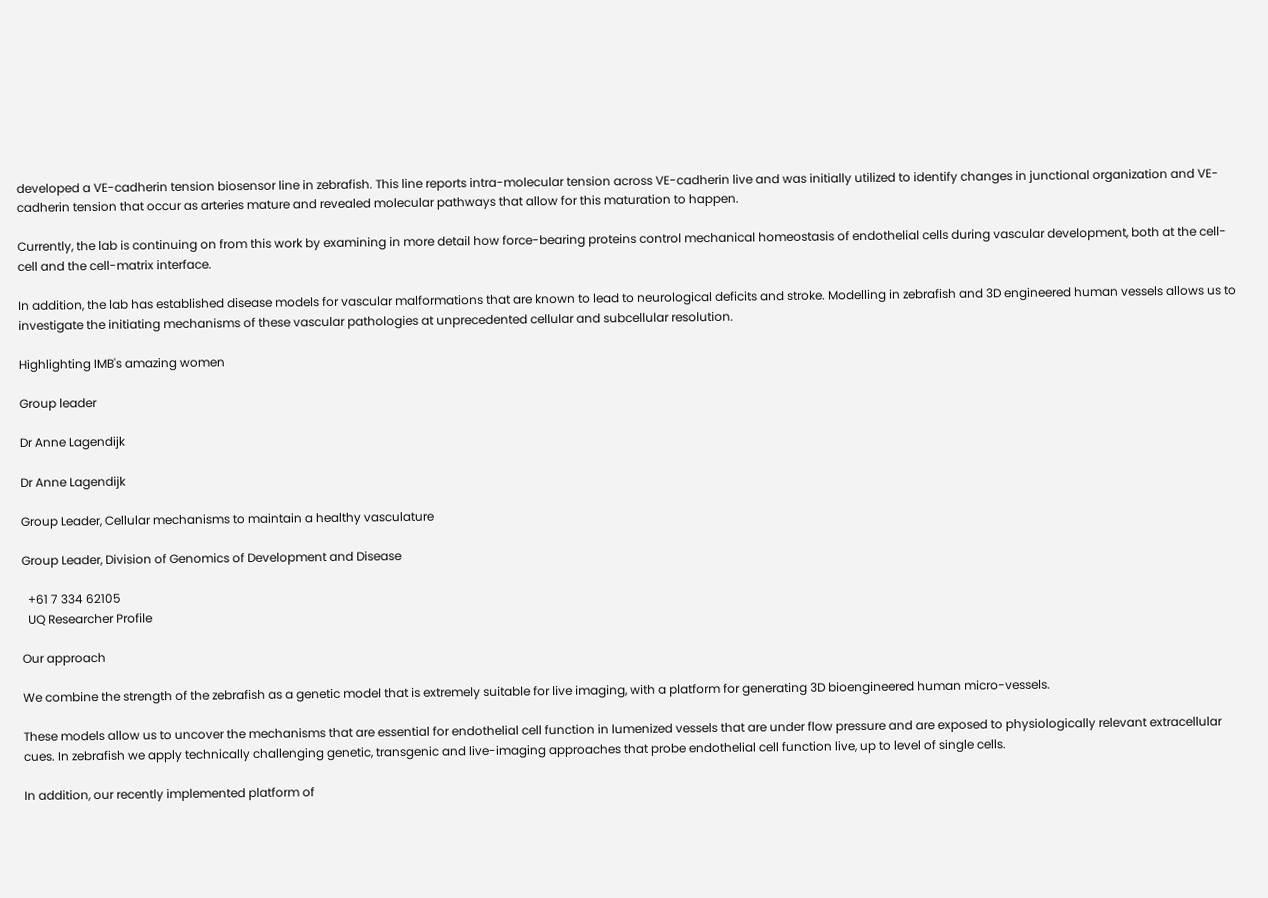developed a VE-cadherin tension biosensor line in zebrafish. This line reports intra-molecular tension across VE-cadherin live and was initially utilized to identify changes in junctional organization and VE-cadherin tension that occur as arteries mature and revealed molecular pathways that allow for this maturation to happen.

Currently, the lab is continuing on from this work by examining in more detail how force-bearing proteins control mechanical homeostasis of endothelial cells during vascular development, both at the cell-cell and the cell-matrix interface.

In addition, the lab has established disease models for vascular malformations that are known to lead to neurological deficits and stroke. Modelling in zebrafish and 3D engineered human vessels allows us to investigate the initiating mechanisms of these vascular pathologies at unprecedented cellular and subcellular resolution.

Highlighting IMB's amazing women

Group leader

Dr Anne Lagendijk

Dr Anne Lagendijk

Group Leader, Cellular mechanisms to maintain a healthy vasculature

Group Leader, Division of Genomics of Development and Disease

  +61 7 334 62105
  UQ Researcher Profile

Our approach

We combine the strength of the zebrafish as a genetic model that is extremely suitable for live imaging, with a platform for generating 3D bioengineered human micro-vessels.

These models allow us to uncover the mechanisms that are essential for endothelial cell function in lumenized vessels that are under flow pressure and are exposed to physiologically relevant extracellular cues. In zebrafish we apply technically challenging genetic, transgenic and live-imaging approaches that probe endothelial cell function live, up to level of single cells.

In addition, our recently implemented platform of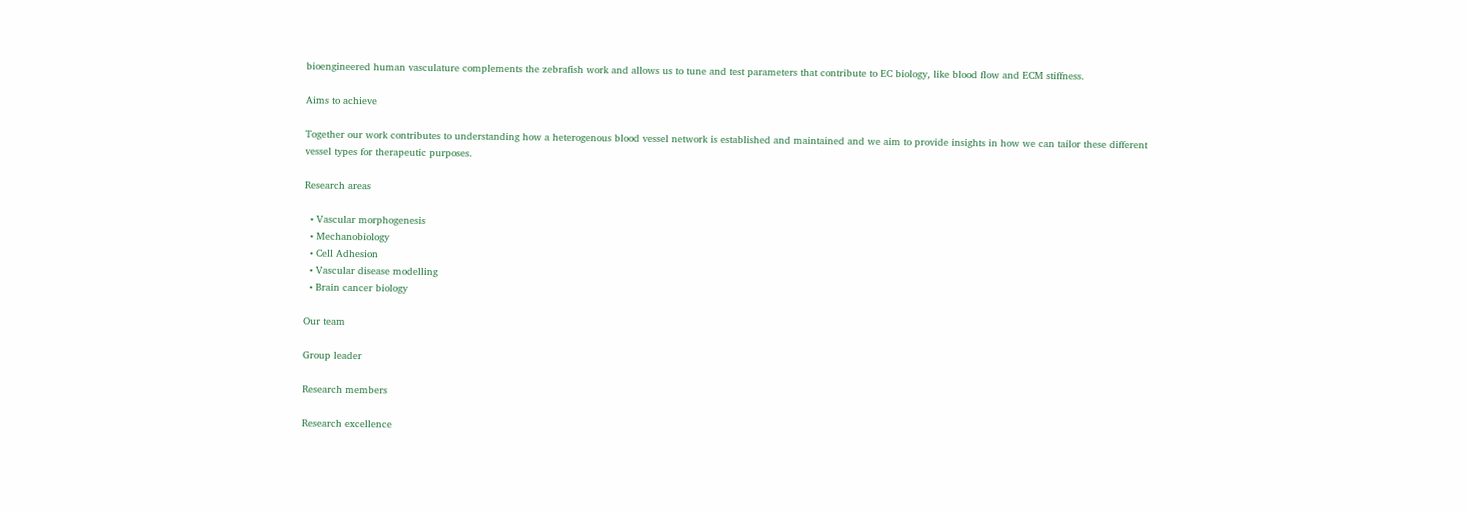bioengineered human vasculature complements the zebrafish work and allows us to tune and test parameters that contribute to EC biology, like blood flow and ECM stiffness.

Aims to achieve

Together our work contributes to understanding how a heterogenous blood vessel network is established and maintained and we aim to provide insights in how we can tailor these different vessel types for therapeutic purposes.

Research areas

  • Vascular morphogenesis
  • Mechanobiology
  • Cell Adhesion
  • Vascular disease modelling
  • Brain cancer biology

Our team

Group leader

Research members

Research excellence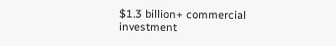$1.3 billion+ commercial investment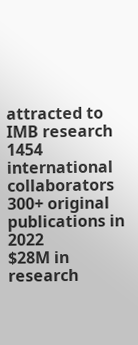attracted to IMB research
1454 international collaborators
300+ original publications in 2022
$28M in research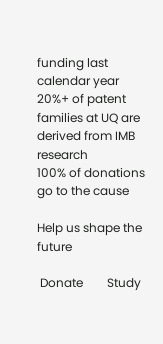funding last calendar year
20%+ of patent families at UQ are derived from IMB research
100% of donations go to the cause

Help us shape the future

 Donate        Study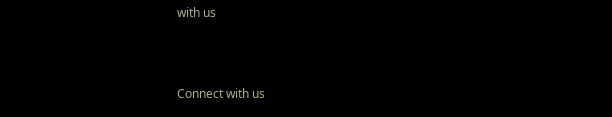with us



Connect with us